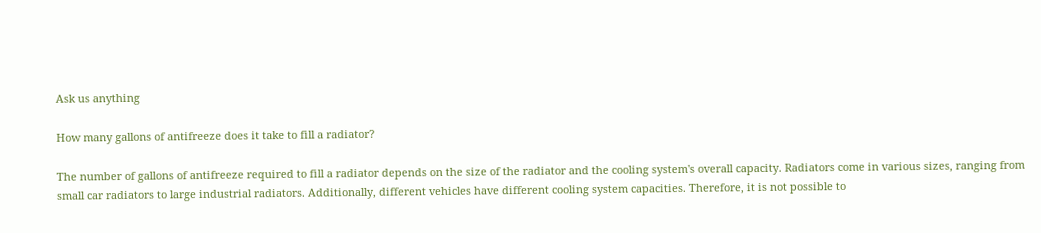Ask us anything

How many gallons of antifreeze does it take to fill a radiator?

The number of gallons of antifreeze required to fill a radiator depends on the size of the radiator and the cooling system's overall capacity. Radiators come in various sizes, ranging from small car radiators to large industrial radiators. Additionally, different vehicles have different cooling system capacities. Therefore, it is not possible to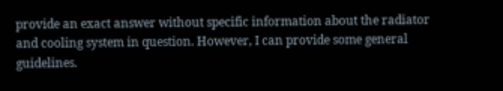provide an exact answer without specific information about the radiator and cooling system in question. However, I can provide some general guidelines.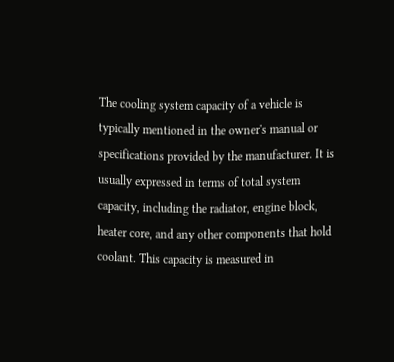The cooling system capacity of a vehicle is typically mentioned in the owner's manual or specifications provided by the manufacturer. It is usually expressed in terms of total system capacity, including the radiator, engine block, heater core, and any other components that hold coolant. This capacity is measured in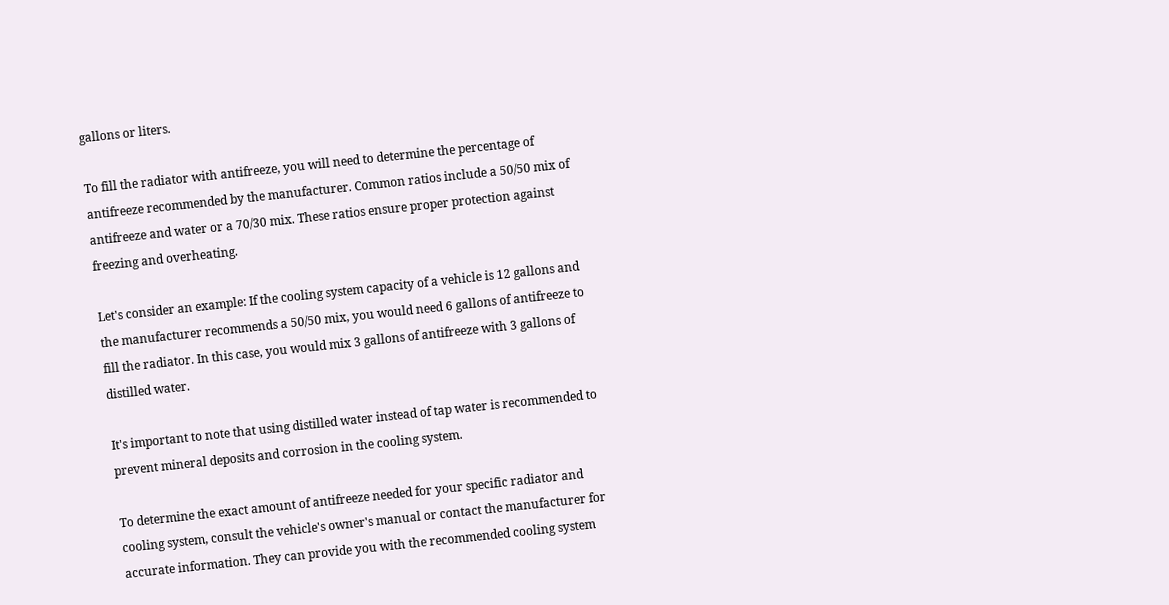gallons or liters.

To fill the radiator with antifreeze, you will need to determine the percentage of antifreeze recommended by the manufacturer. Common ratios include a 50/50 mix of antifreeze and water or a 70/30 mix. These ratios ensure proper protection against freezing and overheating.

Let's consider an example: If the cooling system capacity of a vehicle is 12 gallons and the manufacturer recommends a 50/50 mix, you would need 6 gallons of antifreeze to fill the radiator. In this case, you would mix 3 gallons of antifreeze with 3 gallons of distilled water.

It's important to note that using distilled water instead of tap water is recommended to prevent mineral deposits and corrosion in the cooling system.

To determine the exact amount of antifreeze needed for your specific radiator and cooling system, consult the vehicle's owner's manual or contact the manufacturer for accurate information. They can provide you with the recommended cooling system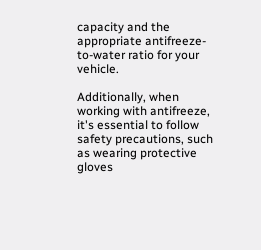capacity and the appropriate antifreeze-to-water ratio for your vehicle.

Additionally, when working with antifreeze, it's essential to follow safety precautions, such as wearing protective gloves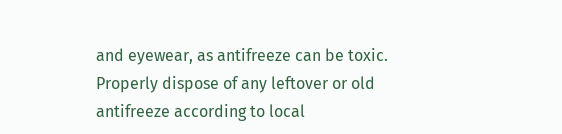and eyewear, as antifreeze can be toxic. Properly dispose of any leftover or old antifreeze according to local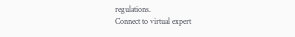regulations.
Connect to virtual expert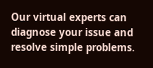Our virtual experts can diagnose your issue and resolve simple problems.